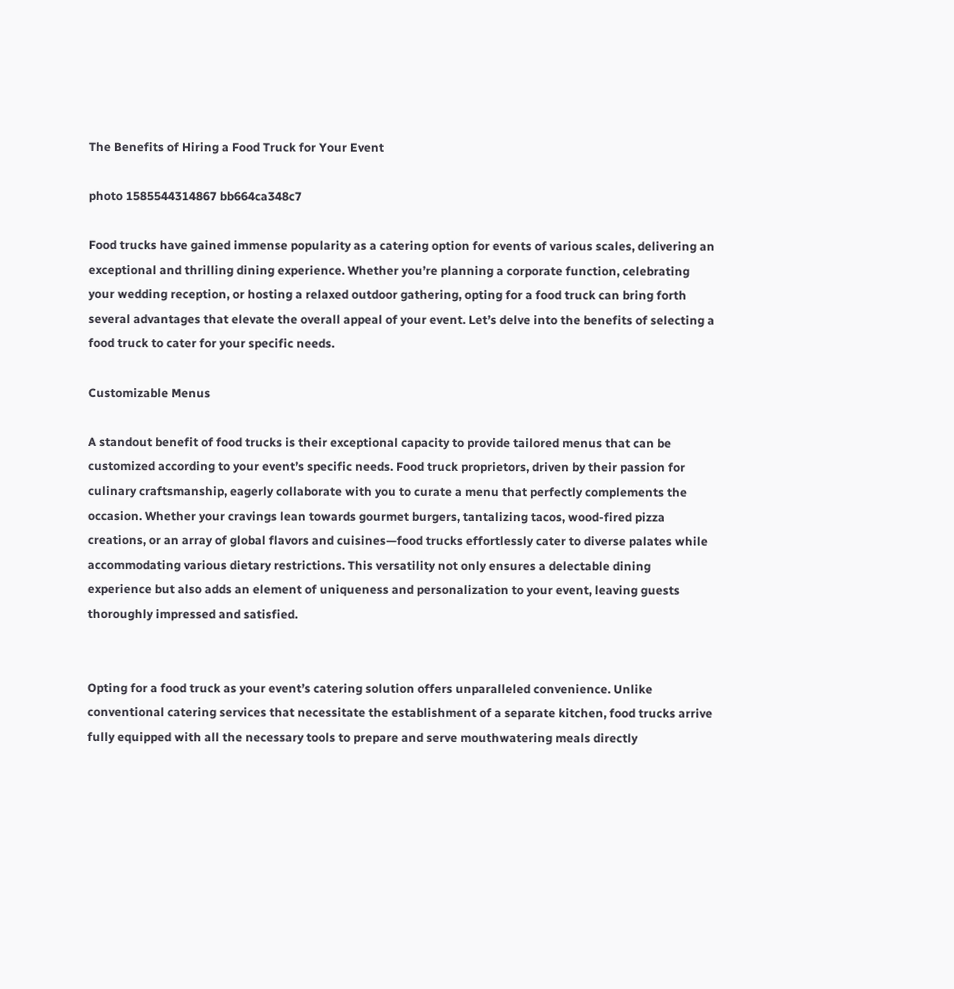The Benefits of Hiring a Food Truck for Your Event

photo 1585544314867 bb664ca348c7

Food trucks have gained immense popularity as a catering option for events of various scales, delivering an exceptional and thrilling dining experience. Whether you’re planning a corporate function, celebrating your wedding reception, or hosting a relaxed outdoor gathering, opting for a food truck can bring forth several advantages that elevate the overall appeal of your event. Let’s delve into the benefits of selecting a food truck to cater for your specific needs.

Customizable Menus

A standout benefit of food trucks is their exceptional capacity to provide tailored menus that can be customized according to your event’s specific needs. Food truck proprietors, driven by their passion for culinary craftsmanship, eagerly collaborate with you to curate a menu that perfectly complements the occasion. Whether your cravings lean towards gourmet burgers, tantalizing tacos, wood-fired pizza creations, or an array of global flavors and cuisines—food trucks effortlessly cater to diverse palates while accommodating various dietary restrictions. This versatility not only ensures a delectable dining experience but also adds an element of uniqueness and personalization to your event, leaving guests thoroughly impressed and satisfied.


Opting for a food truck as your event’s catering solution offers unparalleled convenience. Unlike conventional catering services that necessitate the establishment of a separate kitchen, food trucks arrive fully equipped with all the necessary tools to prepare and serve mouthwatering meals directly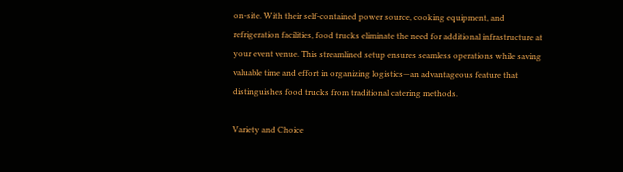on-site. With their self-contained power source, cooking equipment, and refrigeration facilities, food trucks eliminate the need for additional infrastructure at your event venue. This streamlined setup ensures seamless operations while saving valuable time and effort in organizing logistics—an advantageous feature that distinguishes food trucks from traditional catering methods.

Variety and Choice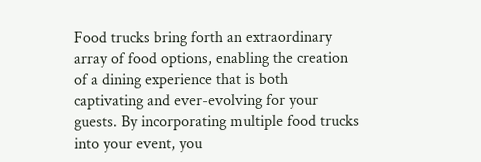Food trucks bring forth an extraordinary array of food options, enabling the creation of a dining experience that is both captivating and ever-evolving for your guests. By incorporating multiple food trucks into your event, you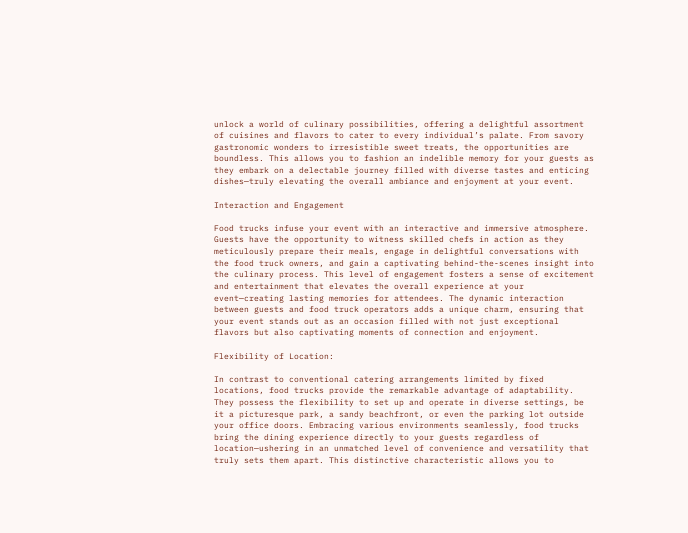unlock a world of culinary possibilities, offering a delightful assortment of cuisines and flavors to cater to every individual’s palate. From savory gastronomic wonders to irresistible sweet treats, the opportunities are boundless. This allows you to fashion an indelible memory for your guests as they embark on a delectable journey filled with diverse tastes and enticing dishes—truly elevating the overall ambiance and enjoyment at your event.

Interaction and Engagement

Food trucks infuse your event with an interactive and immersive atmosphere. Guests have the opportunity to witness skilled chefs in action as they meticulously prepare their meals, engage in delightful conversations with the food truck owners, and gain a captivating behind-the-scenes insight into the culinary process. This level of engagement fosters a sense of excitement and entertainment that elevates the overall experience at your event—creating lasting memories for attendees. The dynamic interaction between guests and food truck operators adds a unique charm, ensuring that your event stands out as an occasion filled with not just exceptional flavors but also captivating moments of connection and enjoyment.

Flexibility of Location:

In contrast to conventional catering arrangements limited by fixed locations, food trucks provide the remarkable advantage of adaptability. They possess the flexibility to set up and operate in diverse settings, be it a picturesque park, a sandy beachfront, or even the parking lot outside your office doors. Embracing various environments seamlessly, food trucks bring the dining experience directly to your guests regardless of location—ushering in an unmatched level of convenience and versatility that truly sets them apart. This distinctive characteristic allows you to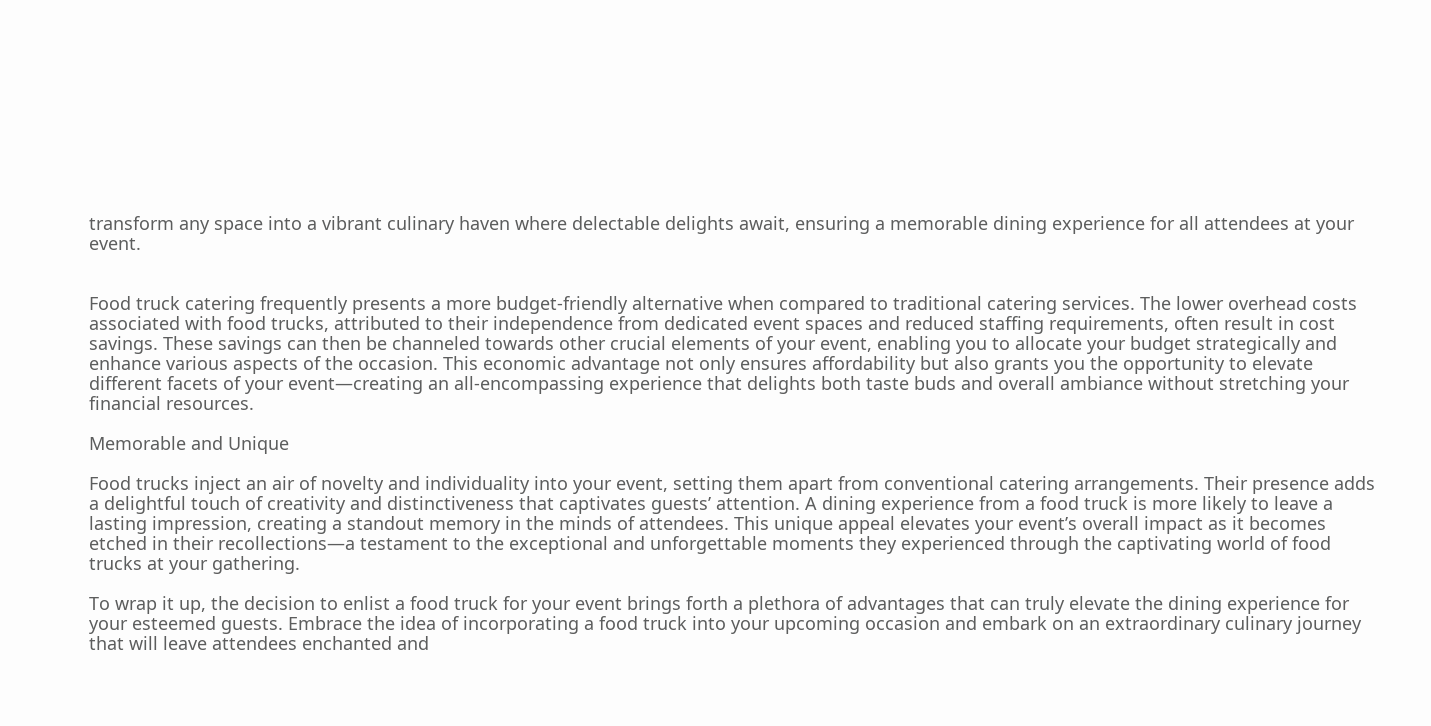transform any space into a vibrant culinary haven where delectable delights await, ensuring a memorable dining experience for all attendees at your event.


Food truck catering frequently presents a more budget-friendly alternative when compared to traditional catering services. The lower overhead costs associated with food trucks, attributed to their independence from dedicated event spaces and reduced staffing requirements, often result in cost savings. These savings can then be channeled towards other crucial elements of your event, enabling you to allocate your budget strategically and enhance various aspects of the occasion. This economic advantage not only ensures affordability but also grants you the opportunity to elevate different facets of your event—creating an all-encompassing experience that delights both taste buds and overall ambiance without stretching your financial resources.

Memorable and Unique

Food trucks inject an air of novelty and individuality into your event, setting them apart from conventional catering arrangements. Their presence adds a delightful touch of creativity and distinctiveness that captivates guests’ attention. A dining experience from a food truck is more likely to leave a lasting impression, creating a standout memory in the minds of attendees. This unique appeal elevates your event’s overall impact as it becomes etched in their recollections—a testament to the exceptional and unforgettable moments they experienced through the captivating world of food trucks at your gathering.

To wrap it up, the decision to enlist a food truck for your event brings forth a plethora of advantages that can truly elevate the dining experience for your esteemed guests. Embrace the idea of incorporating a food truck into your upcoming occasion and embark on an extraordinary culinary journey that will leave attendees enchanted and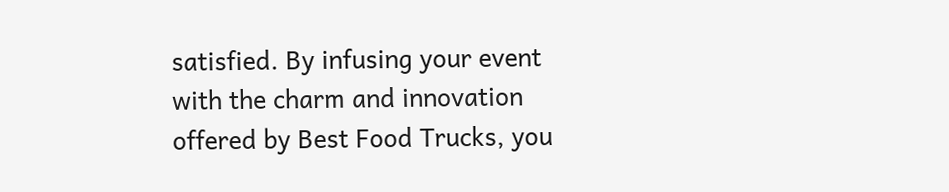satisfied. By infusing your event with the charm and innovation offered by Best Food Trucks, you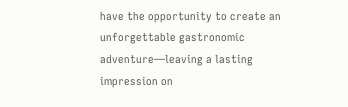have the opportunity to create an unforgettable gastronomic adventure—leaving a lasting impression on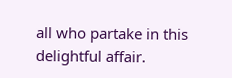all who partake in this delightful affair.